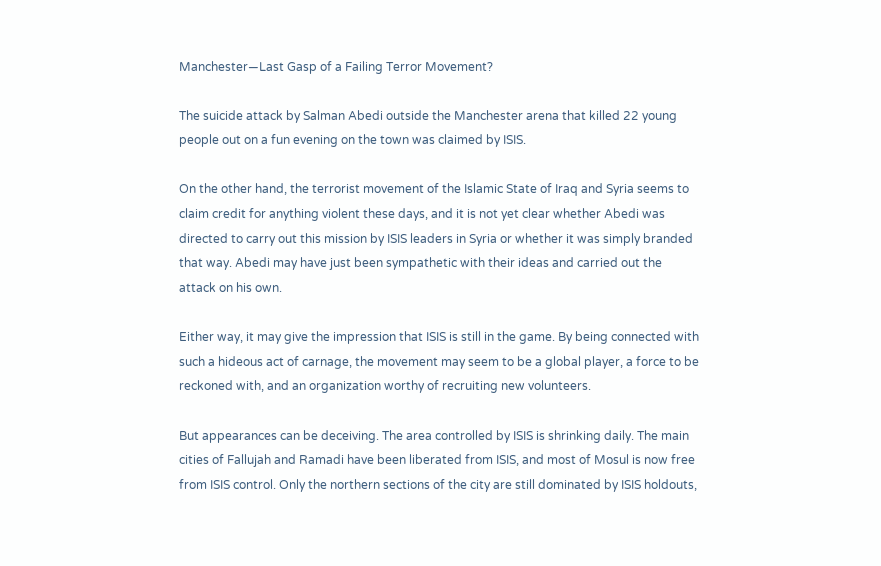Manchester—Last Gasp of a Failing Terror Movement?

The suicide attack by Salman Abedi outside the Manchester arena that killed 22 young people out on a fun evening on the town was claimed by ISIS.

On the other hand, the terrorist movement of the Islamic State of Iraq and Syria seems to claim credit for anything violent these days, and it is not yet clear whether Abedi was directed to carry out this mission by ISIS leaders in Syria or whether it was simply branded that way. Abedi may have just been sympathetic with their ideas and carried out the attack on his own.

Either way, it may give the impression that ISIS is still in the game. By being connected with such a hideous act of carnage, the movement may seem to be a global player, a force to be reckoned with, and an organization worthy of recruiting new volunteers.

But appearances can be deceiving. The area controlled by ISIS is shrinking daily. The main cities of Fallujah and Ramadi have been liberated from ISIS, and most of Mosul is now free from ISIS control. Only the northern sections of the city are still dominated by ISIS holdouts,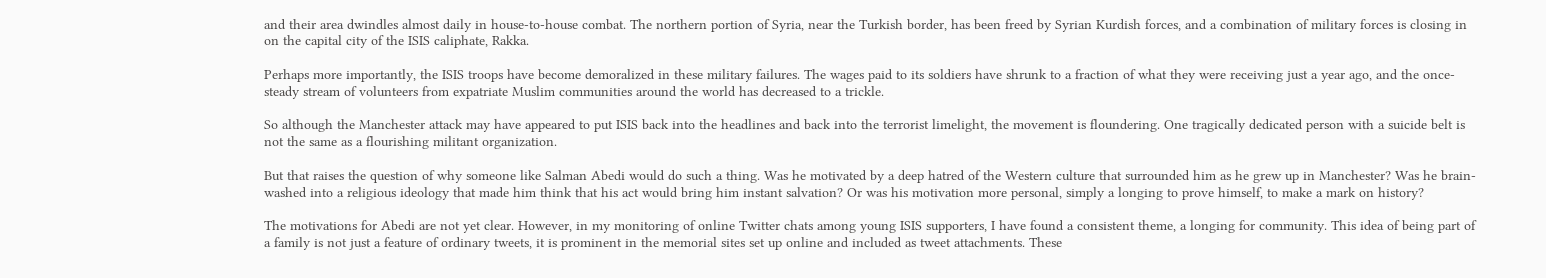and their area dwindles almost daily in house-to-house combat. The northern portion of Syria, near the Turkish border, has been freed by Syrian Kurdish forces, and a combination of military forces is closing in on the capital city of the ISIS caliphate, Rakka.

Perhaps more importantly, the ISIS troops have become demoralized in these military failures. The wages paid to its soldiers have shrunk to a fraction of what they were receiving just a year ago, and the once-steady stream of volunteers from expatriate Muslim communities around the world has decreased to a trickle.

So although the Manchester attack may have appeared to put ISIS back into the headlines and back into the terrorist limelight, the movement is floundering. One tragically dedicated person with a suicide belt is not the same as a flourishing militant organization.

But that raises the question of why someone like Salman Abedi would do such a thing. Was he motivated by a deep hatred of the Western culture that surrounded him as he grew up in Manchester? Was he brain-washed into a religious ideology that made him think that his act would bring him instant salvation? Or was his motivation more personal, simply a longing to prove himself, to make a mark on history?

The motivations for Abedi are not yet clear. However, in my monitoring of online Twitter chats among young ISIS supporters, I have found a consistent theme, a longing for community. This idea of being part of a family is not just a feature of ordinary tweets, it is prominent in the memorial sites set up online and included as tweet attachments. These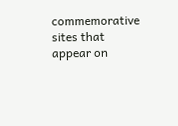commemorative sites that appear on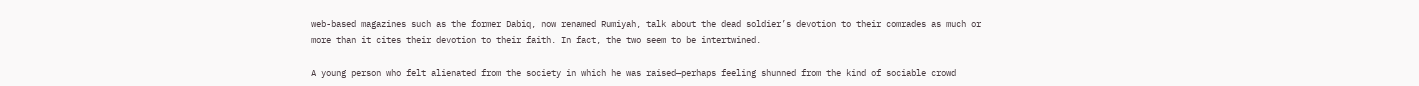web-based magazines such as the former Dabiq, now renamed Rumiyah, talk about the dead soldier’s devotion to their comrades as much or more than it cites their devotion to their faith. In fact, the two seem to be intertwined.

A young person who felt alienated from the society in which he was raised—perhaps feeling shunned from the kind of sociable crowd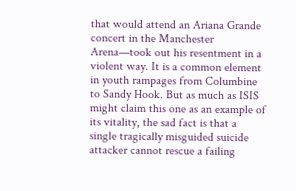that would attend an Ariana Grande concert in the Manchester Arena—took out his resentment in a violent way. It is a common element in youth rampages from Columbine to Sandy Hook. But as much as ISIS might claim this one as an example of its vitality, the sad fact is that a single tragically misguided suicide attacker cannot rescue a failing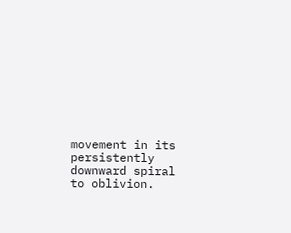movement in its persistently downward spiral to oblivion.